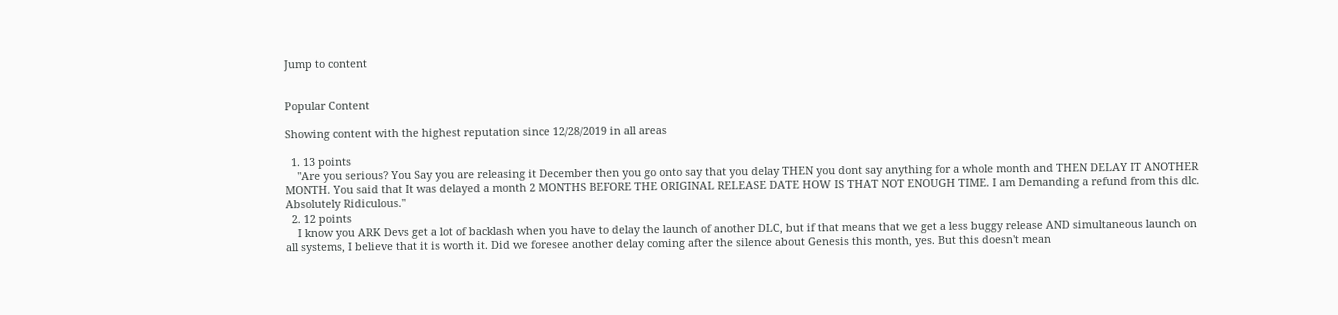Jump to content


Popular Content

Showing content with the highest reputation since 12/28/2019 in all areas

  1. 13 points
    "Are you serious? You Say you are releasing it December then you go onto say that you delay THEN you dont say anything for a whole month and THEN DELAY IT ANOTHER MONTH. You said that It was delayed a month 2 MONTHS BEFORE THE ORIGINAL RELEASE DATE HOW IS THAT NOT ENOUGH TIME. I am Demanding a refund from this dlc. Absolutely Ridiculous."
  2. 12 points
    I know you ARK Devs get a lot of backlash when you have to delay the launch of another DLC, but if that means that we get a less buggy release AND simultaneous launch on all systems, I believe that it is worth it. Did we foresee another delay coming after the silence about Genesis this month, yes. But this doesn't mean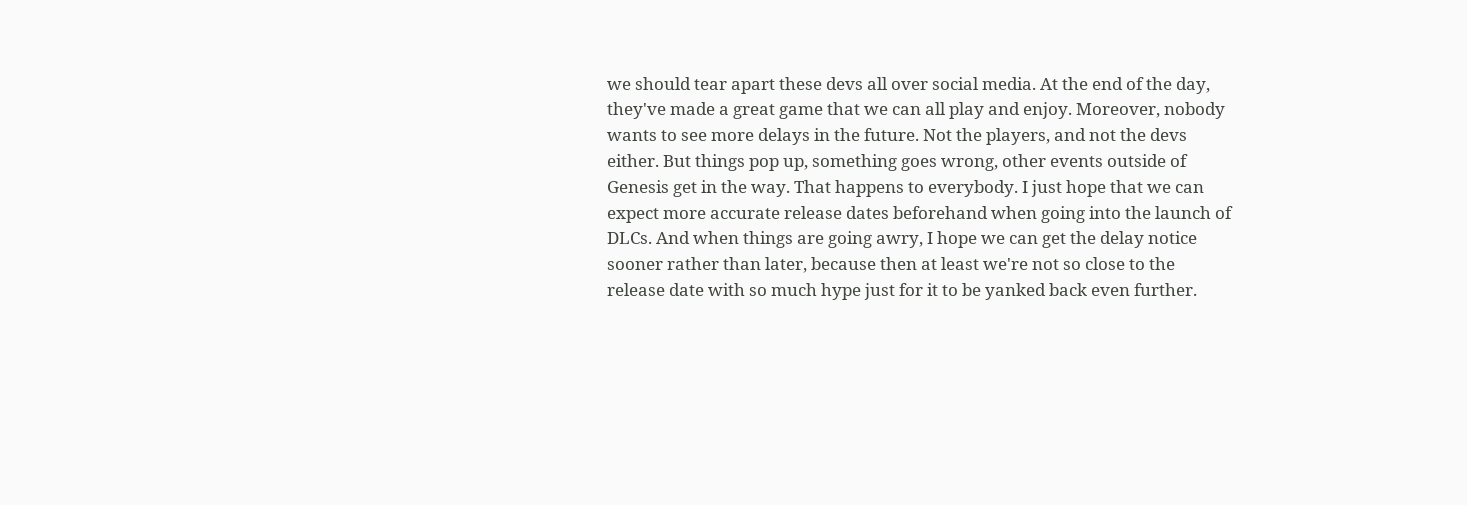we should tear apart these devs all over social media. At the end of the day, they've made a great game that we can all play and enjoy. Moreover, nobody wants to see more delays in the future. Not the players, and not the devs either. But things pop up, something goes wrong, other events outside of Genesis get in the way. That happens to everybody. I just hope that we can expect more accurate release dates beforehand when going into the launch of DLCs. And when things are going awry, I hope we can get the delay notice sooner rather than later, because then at least we're not so close to the release date with so much hype just for it to be yanked back even further.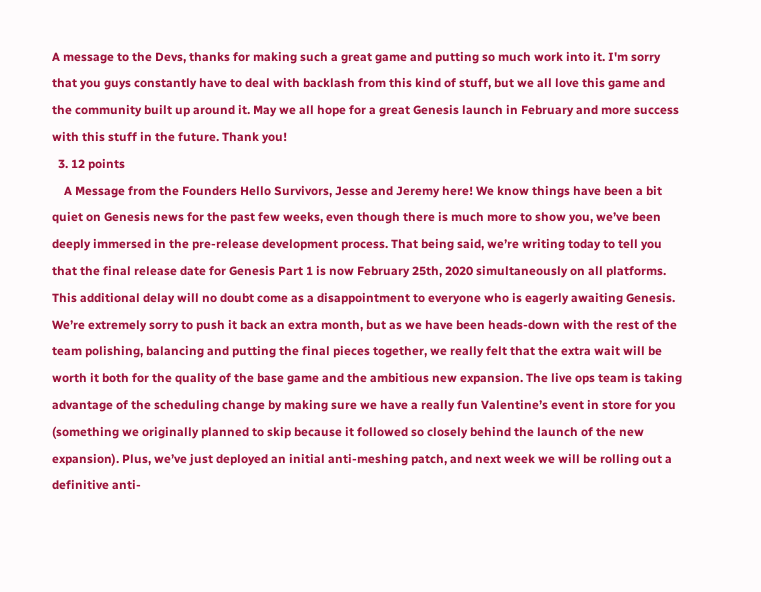A message to the Devs, thanks for making such a great game and putting so much work into it. I'm sorry that you guys constantly have to deal with backlash from this kind of stuff, but we all love this game and the community built up around it. May we all hope for a great Genesis launch in February and more success with this stuff in the future. Thank you!
  3. 12 points
    A Message from the Founders Hello Survivors, Jesse and Jeremy here! We know things have been a bit quiet on Genesis news for the past few weeks, even though there is much more to show you, we’ve been deeply immersed in the pre-release development process. That being said, we’re writing today to tell you that the final release date for Genesis Part 1 is now February 25th, 2020 simultaneously on all platforms. This additional delay will no doubt come as a disappointment to everyone who is eagerly awaiting Genesis. We’re extremely sorry to push it back an extra month, but as we have been heads-down with the rest of the team polishing, balancing and putting the final pieces together, we really felt that the extra wait will be worth it both for the quality of the base game and the ambitious new expansion. The live ops team is taking advantage of the scheduling change by making sure we have a really fun Valentine’s event in store for you (something we originally planned to skip because it followed so closely behind the launch of the new expansion). Plus, we’ve just deployed an initial anti-meshing patch, and next week we will be rolling out a definitive anti-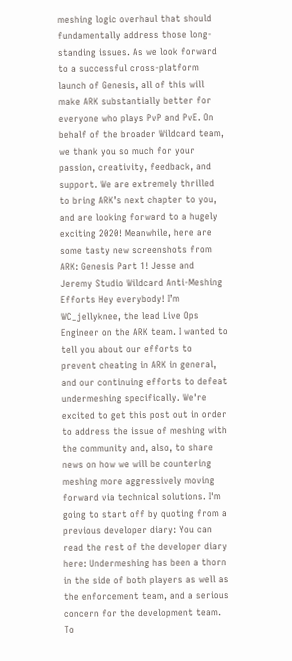meshing logic overhaul that should fundamentally address those long-standing issues. As we look forward to a successful cross-platform launch of Genesis, all of this will make ARK substantially better for everyone who plays PvP and PvE. On behalf of the broader Wildcard team, we thank you so much for your passion, creativity, feedback, and support. We are extremely thrilled to bring ARK’s next chapter to you, and are looking forward to a hugely exciting 2020! Meanwhile, here are some tasty new screenshots from ARK: Genesis Part 1! Jesse and Jeremy Studio Wildcard Anti-Meshing Efforts Hey everybody! I’m WC_jellyknee, the lead Live Ops Engineer on the ARK team. I wanted to tell you about our efforts to prevent cheating in ARK in general, and our continuing efforts to defeat undermeshing specifically. We're excited to get this post out in order to address the issue of meshing with the community and, also, to share news on how we will be countering meshing more aggressively moving forward via technical solutions. I'm going to start off by quoting from a previous developer diary: You can read the rest of the developer diary here: Undermeshing has been a thorn in the side of both players as well as the enforcement team, and a serious concern for the development team. To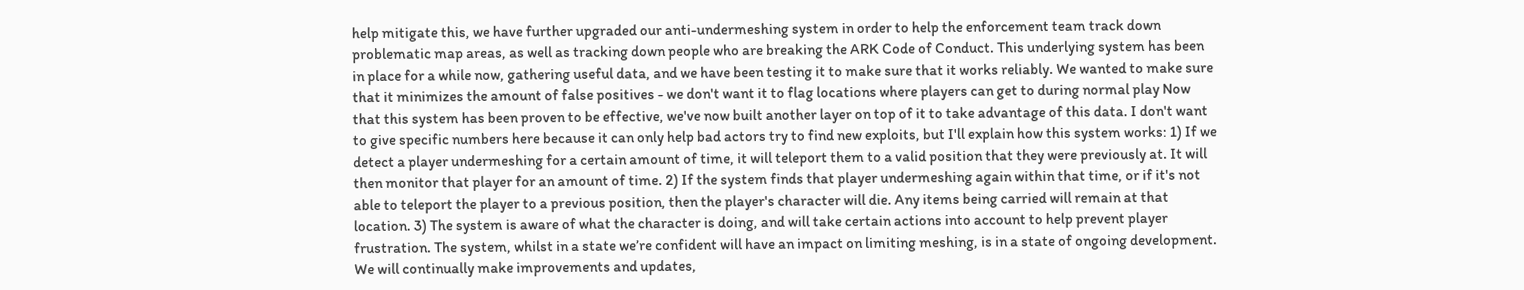help mitigate this, we have further upgraded our anti-undermeshing system in order to help the enforcement team track down problematic map areas, as well as tracking down people who are breaking the ARK Code of Conduct. This underlying system has been in place for a while now, gathering useful data, and we have been testing it to make sure that it works reliably. We wanted to make sure that it minimizes the amount of false positives - we don't want it to flag locations where players can get to during normal play Now that this system has been proven to be effective, we've now built another layer on top of it to take advantage of this data. I don't want to give specific numbers here because it can only help bad actors try to find new exploits, but I'll explain how this system works: 1) If we detect a player undermeshing for a certain amount of time, it will teleport them to a valid position that they were previously at. It will then monitor that player for an amount of time. 2) If the system finds that player undermeshing again within that time, or if it's not able to teleport the player to a previous position, then the player's character will die. Any items being carried will remain at that location. 3) The system is aware of what the character is doing, and will take certain actions into account to help prevent player frustration. The system, whilst in a state we’re confident will have an impact on limiting meshing, is in a state of ongoing development. We will continually make improvements and updates,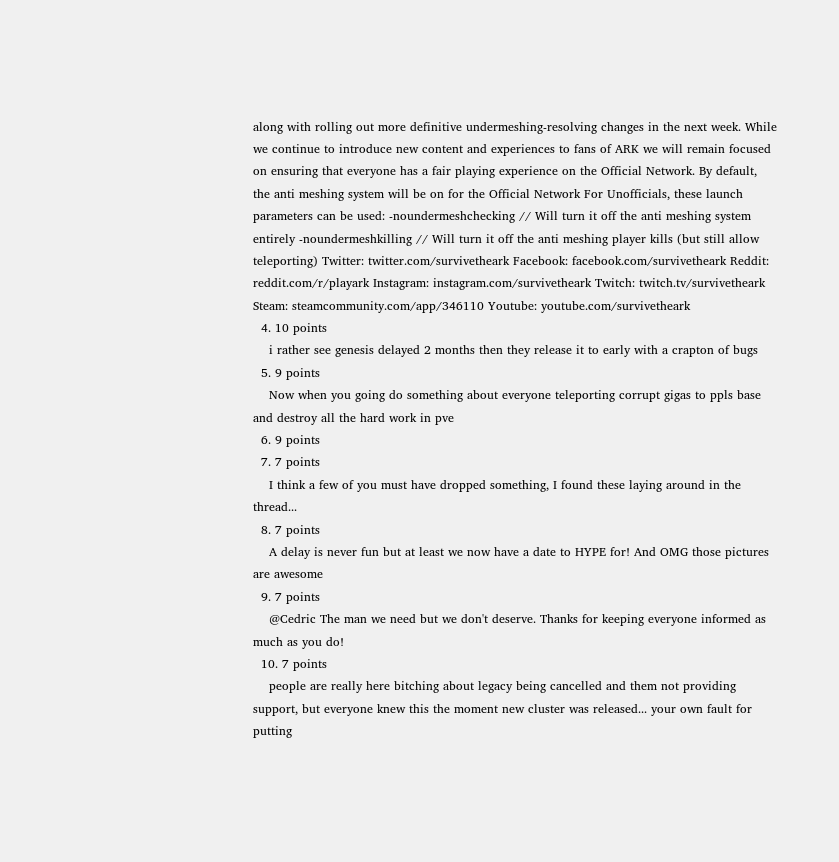along with rolling out more definitive undermeshing-resolving changes in the next week. While we continue to introduce new content and experiences to fans of ARK we will remain focused on ensuring that everyone has a fair playing experience on the Official Network. By default, the anti meshing system will be on for the Official Network For Unofficials, these launch parameters can be used: -noundermeshchecking // Will turn it off the anti meshing system entirely -noundermeshkilling // Will turn it off the anti meshing player kills (but still allow teleporting) Twitter: twitter.com/survivetheark Facebook: facebook.com/survivetheark Reddit: reddit.com/r/playark Instagram: instagram.com/survivetheark Twitch: twitch.tv/survivetheark Steam: steamcommunity.com/app/346110 Youtube: youtube.com/survivetheark
  4. 10 points
    i rather see genesis delayed 2 months then they release it to early with a crapton of bugs
  5. 9 points
    Now when you going do something about everyone teleporting corrupt gigas to ppls base and destroy all the hard work in pve
  6. 9 points
  7. 7 points
    I think a few of you must have dropped something, I found these laying around in the thread...
  8. 7 points
    A delay is never fun but at least we now have a date to HYPE for! And OMG those pictures are awesome
  9. 7 points
    @Cedric The man we need but we don't deserve. Thanks for keeping everyone informed as much as you do!
  10. 7 points
    people are really here bitching about legacy being cancelled and them not providing support, but everyone knew this the moment new cluster was released... your own fault for putting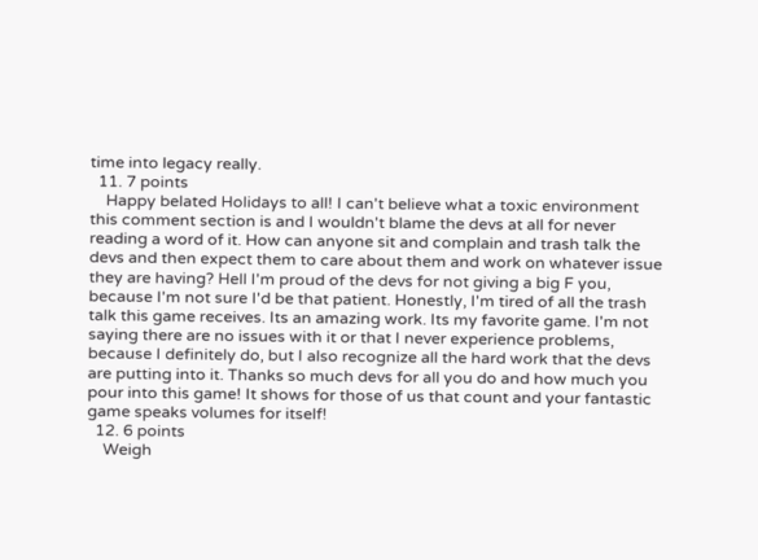time into legacy really.
  11. 7 points
    Happy belated Holidays to all! I can't believe what a toxic environment this comment section is and I wouldn't blame the devs at all for never reading a word of it. How can anyone sit and complain and trash talk the devs and then expect them to care about them and work on whatever issue they are having? Hell I'm proud of the devs for not giving a big F you, because I'm not sure I'd be that patient. Honestly, I'm tired of all the trash talk this game receives. Its an amazing work. Its my favorite game. I'm not saying there are no issues with it or that I never experience problems, because I definitely do, but I also recognize all the hard work that the devs are putting into it. Thanks so much devs for all you do and how much you pour into this game! It shows for those of us that count and your fantastic game speaks volumes for itself!
  12. 6 points
    Weigh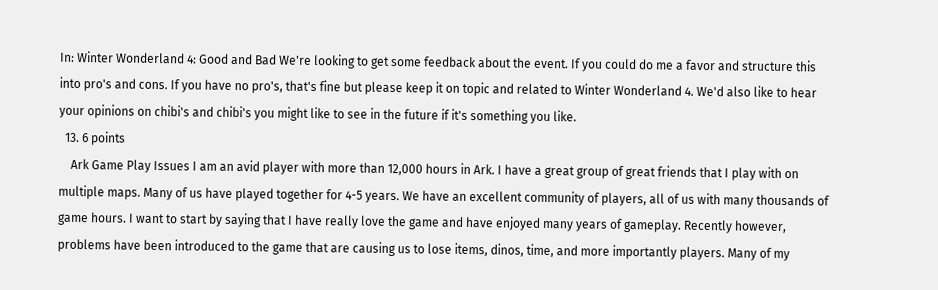In: Winter Wonderland 4: Good and Bad We're looking to get some feedback about the event. If you could do me a favor and structure this into pro's and cons. If you have no pro's, that's fine but please keep it on topic and related to Winter Wonderland 4. We'd also like to hear your opinions on chibi's and chibi's you might like to see in the future if it's something you like.
  13. 6 points
    Ark Game Play Issues I am an avid player with more than 12,000 hours in Ark. I have a great group of great friends that I play with on multiple maps. Many of us have played together for 4-5 years. We have an excellent community of players, all of us with many thousands of game hours. I want to start by saying that I have really love the game and have enjoyed many years of gameplay. Recently however, problems have been introduced to the game that are causing us to lose items, dinos, time, and more importantly players. Many of my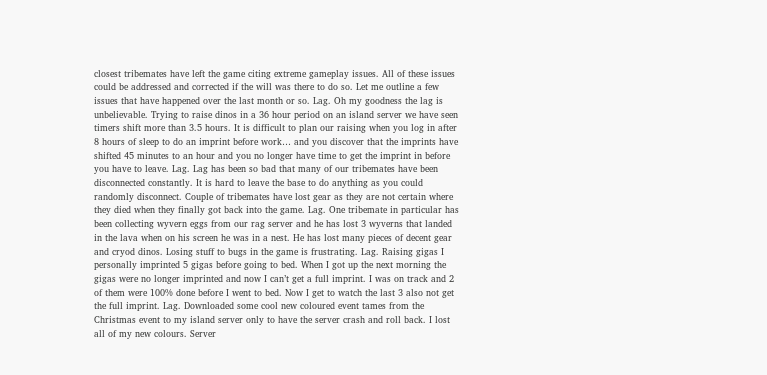closest tribemates have left the game citing extreme gameplay issues. All of these issues could be addressed and corrected if the will was there to do so. Let me outline a few issues that have happened over the last month or so. Lag. Oh my goodness the lag is unbelievable. Trying to raise dinos in a 36 hour period on an island server we have seen timers shift more than 3.5 hours. It is difficult to plan our raising when you log in after 8 hours of sleep to do an imprint before work… and you discover that the imprints have shifted 45 minutes to an hour and you no longer have time to get the imprint in before you have to leave. Lag. Lag has been so bad that many of our tribemates have been disconnected constantly. It is hard to leave the base to do anything as you could randomly disconnect. Couple of tribemates have lost gear as they are not certain where they died when they finally got back into the game. Lag. One tribemate in particular has been collecting wyvern eggs from our rag server and he has lost 3 wyverns that landed in the lava when on his screen he was in a nest. He has lost many pieces of decent gear and cryod dinos. Losing stuff to bugs in the game is frustrating. Lag. Raising gigas I personally imprinted 5 gigas before going to bed. When I got up the next morning the gigas were no longer imprinted and now I can’t get a full imprint. I was on track and 2 of them were 100% done before I went to bed. Now I get to watch the last 3 also not get the full imprint. Lag. Downloaded some cool new coloured event tames from the Christmas event to my island server only to have the server crash and roll back. I lost all of my new colours. Server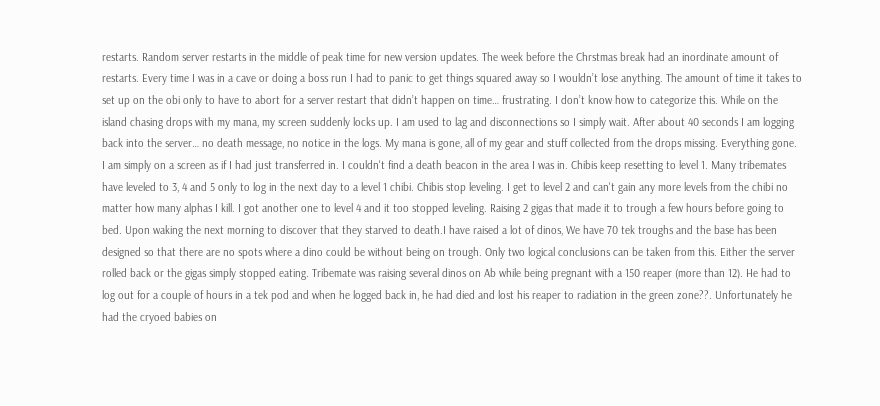restarts. Random server restarts in the middle of peak time for new version updates. The week before the Chrstmas break had an inordinate amount of restarts. Every time I was in a cave or doing a boss run I had to panic to get things squared away so I wouldn’t lose anything. The amount of time it takes to set up on the obi only to have to abort for a server restart that didn’t happen on time… frustrating. I don’t know how to categorize this. While on the island chasing drops with my mana, my screen suddenly locks up. I am used to lag and disconnections so I simply wait. After about 40 seconds I am logging back into the server… no death message, no notice in the logs. My mana is gone, all of my gear and stuff collected from the drops missing. Everything gone. I am simply on a screen as if I had just transferred in. I couldn't find a death beacon in the area I was in. Chibis keep resetting to level 1. Many tribemates have leveled to 3, 4 and 5 only to log in the next day to a level 1 chibi. Chibis stop leveling. I get to level 2 and can't gain any more levels from the chibi no matter how many alphas I kill. I got another one to level 4 and it too stopped leveling. Raising 2 gigas that made it to trough a few hours before going to bed. Upon waking the next morning to discover that they starved to death.I have raised a lot of dinos, We have 70 tek troughs and the base has been designed so that there are no spots where a dino could be without being on trough. Only two logical conclusions can be taken from this. Either the server rolled back or the gigas simply stopped eating. Tribemate was raising several dinos on Ab while being pregnant with a 150 reaper (more than 12). He had to log out for a couple of hours in a tek pod and when he logged back in, he had died and lost his reaper to radiation in the green zone??. Unfortunately he had the cryoed babies on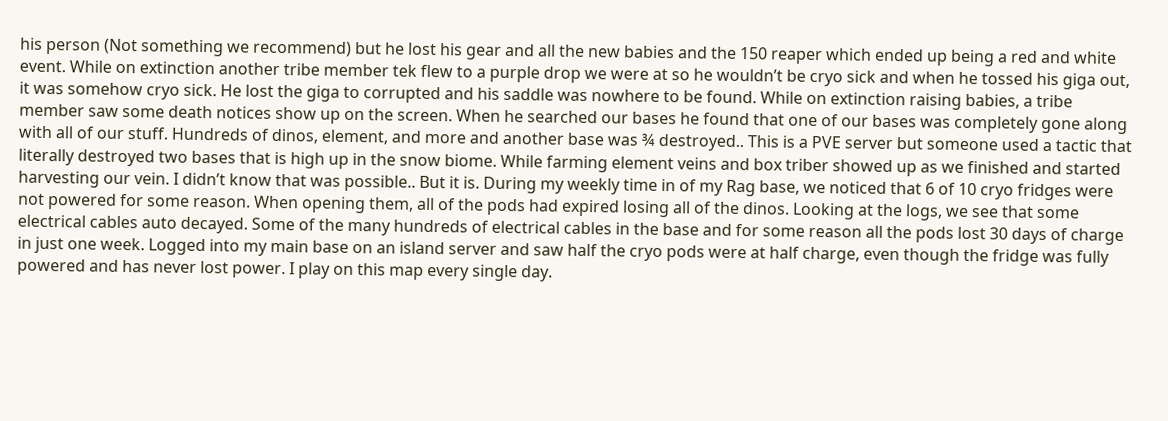his person (Not something we recommend) but he lost his gear and all the new babies and the 150 reaper which ended up being a red and white event. While on extinction another tribe member tek flew to a purple drop we were at so he wouldn’t be cryo sick and when he tossed his giga out, it was somehow cryo sick. He lost the giga to corrupted and his saddle was nowhere to be found. While on extinction raising babies, a tribe member saw some death notices show up on the screen. When he searched our bases he found that one of our bases was completely gone along with all of our stuff. Hundreds of dinos, element, and more and another base was ¾ destroyed.. This is a PVE server but someone used a tactic that literally destroyed two bases that is high up in the snow biome. While farming element veins and box triber showed up as we finished and started harvesting our vein. I didn’t know that was possible.. But it is. During my weekly time in of my Rag base, we noticed that 6 of 10 cryo fridges were not powered for some reason. When opening them, all of the pods had expired losing all of the dinos. Looking at the logs, we see that some electrical cables auto decayed. Some of the many hundreds of electrical cables in the base and for some reason all the pods lost 30 days of charge in just one week. Logged into my main base on an island server and saw half the cryo pods were at half charge, even though the fridge was fully powered and has never lost power. I play on this map every single day.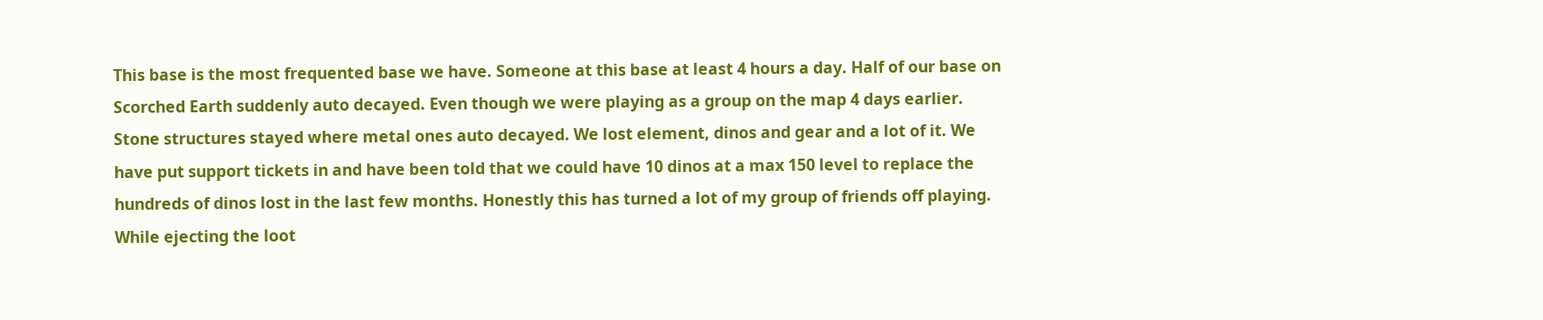This base is the most frequented base we have. Someone at this base at least 4 hours a day. Half of our base on Scorched Earth suddenly auto decayed. Even though we were playing as a group on the map 4 days earlier. Stone structures stayed where metal ones auto decayed. We lost element, dinos and gear and a lot of it. We have put support tickets in and have been told that we could have 10 dinos at a max 150 level to replace the hundreds of dinos lost in the last few months. Honestly this has turned a lot of my group of friends off playing. While ejecting the loot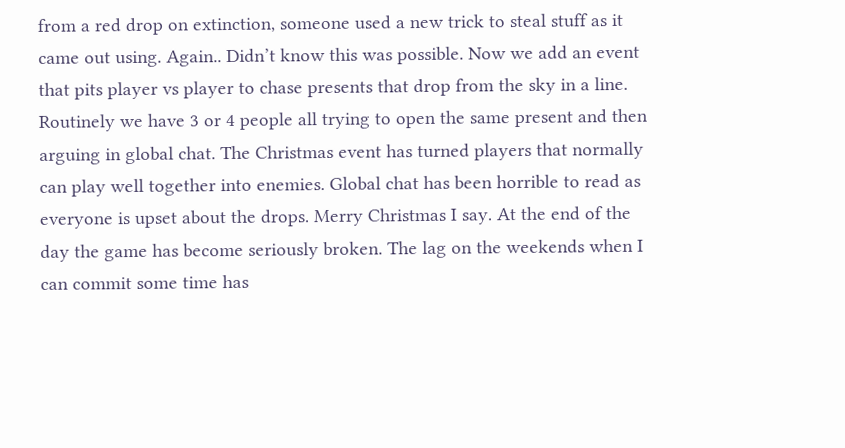from a red drop on extinction, someone used a new trick to steal stuff as it came out using. Again.. Didn’t know this was possible. Now we add an event that pits player vs player to chase presents that drop from the sky in a line. Routinely we have 3 or 4 people all trying to open the same present and then arguing in global chat. The Christmas event has turned players that normally can play well together into enemies. Global chat has been horrible to read as everyone is upset about the drops. Merry Christmas I say. At the end of the day the game has become seriously broken. The lag on the weekends when I can commit some time has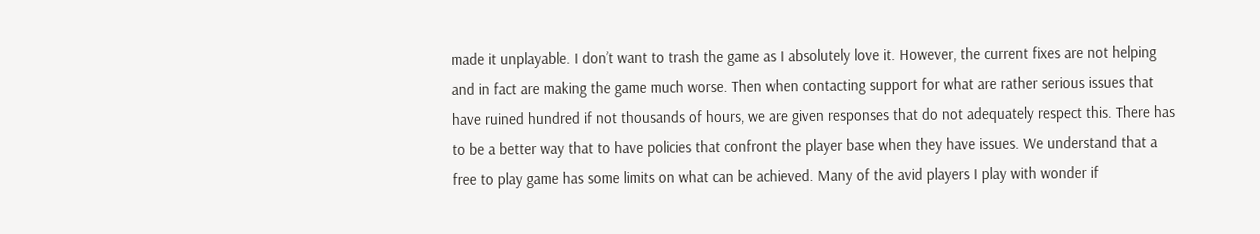made it unplayable. I don’t want to trash the game as I absolutely love it. However, the current fixes are not helping and in fact are making the game much worse. Then when contacting support for what are rather serious issues that have ruined hundred if not thousands of hours, we are given responses that do not adequately respect this. There has to be a better way that to have policies that confront the player base when they have issues. We understand that a free to play game has some limits on what can be achieved. Many of the avid players I play with wonder if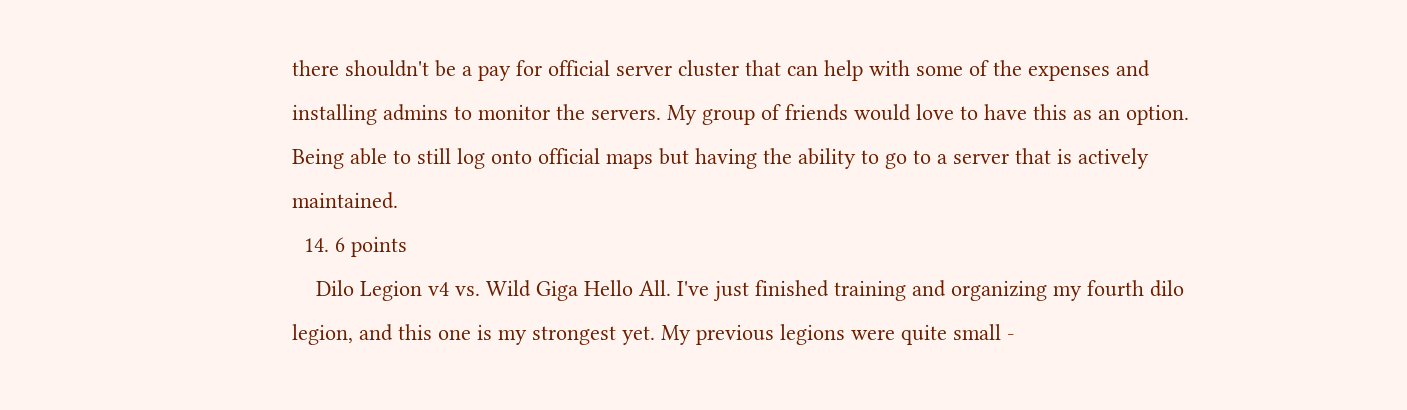there shouldn't be a pay for official server cluster that can help with some of the expenses and installing admins to monitor the servers. My group of friends would love to have this as an option. Being able to still log onto official maps but having the ability to go to a server that is actively maintained.
  14. 6 points
    Dilo Legion v4 vs. Wild Giga Hello All. I've just finished training and organizing my fourth dilo legion, and this one is my strongest yet. My previous legions were quite small -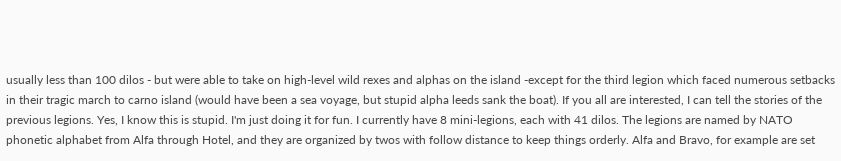usually less than 100 dilos - but were able to take on high-level wild rexes and alphas on the island -except for the third legion which faced numerous setbacks in their tragic march to carno island (would have been a sea voyage, but stupid alpha leeds sank the boat). If you all are interested, I can tell the stories of the previous legions. Yes, I know this is stupid. I'm just doing it for fun. I currently have 8 mini-legions, each with 41 dilos. The legions are named by NATO phonetic alphabet from Alfa through Hotel, and they are organized by twos with follow distance to keep things orderly. Alfa and Bravo, for example are set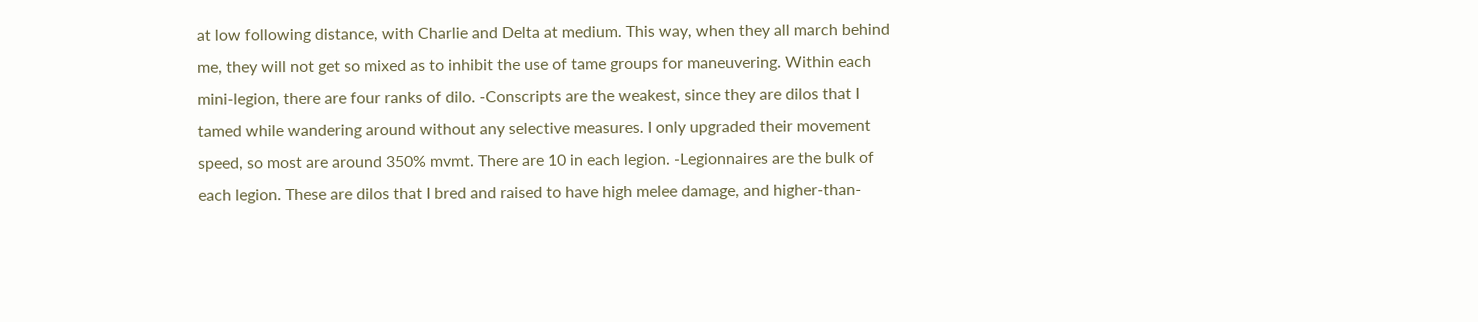at low following distance, with Charlie and Delta at medium. This way, when they all march behind me, they will not get so mixed as to inhibit the use of tame groups for maneuvering. Within each mini-legion, there are four ranks of dilo. -Conscripts are the weakest, since they are dilos that I tamed while wandering around without any selective measures. I only upgraded their movement speed, so most are around 350% mvmt. There are 10 in each legion. -Legionnaires are the bulk of each legion. These are dilos that I bred and raised to have high melee damage, and higher-than-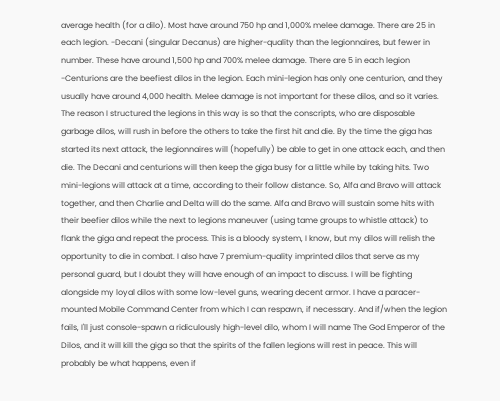average health (for a dilo). Most have around 750 hp and 1,000% melee damage. There are 25 in each legion. -Decani (singular Decanus) are higher-quality than the legionnaires, but fewer in number. These have around 1,500 hp and 700% melee damage. There are 5 in each legion -Centurions are the beefiest dilos in the legion. Each mini-legion has only one centurion, and they usually have around 4,000 health. Melee damage is not important for these dilos, and so it varies. The reason I structured the legions in this way is so that the conscripts, who are disposable garbage dilos, will rush in before the others to take the first hit and die. By the time the giga has started its next attack, the legionnaires will (hopefully) be able to get in one attack each, and then die. The Decani and centurions will then keep the giga busy for a little while by taking hits. Two mini-legions will attack at a time, according to their follow distance. So, Alfa and Bravo will attack together, and then Charlie and Delta will do the same. Alfa and Bravo will sustain some hits with their beefier dilos while the next to legions maneuver (using tame groups to whistle attack) to flank the giga and repeat the process. This is a bloody system, I know, but my dilos will relish the opportunity to die in combat. I also have 7 premium-quality imprinted dilos that serve as my personal guard, but I doubt they will have enough of an impact to discuss. I will be fighting alongside my loyal dilos with some low-level guns, wearing decent armor. I have a paracer-mounted Mobile Command Center from which I can respawn, if necessary. And if/when the legion fails, I'll just console-spawn a ridiculously high-level dilo, whom I will name The God Emperor of the Dilos, and it will kill the giga so that the spirits of the fallen legions will rest in peace. This will probably be what happens, even if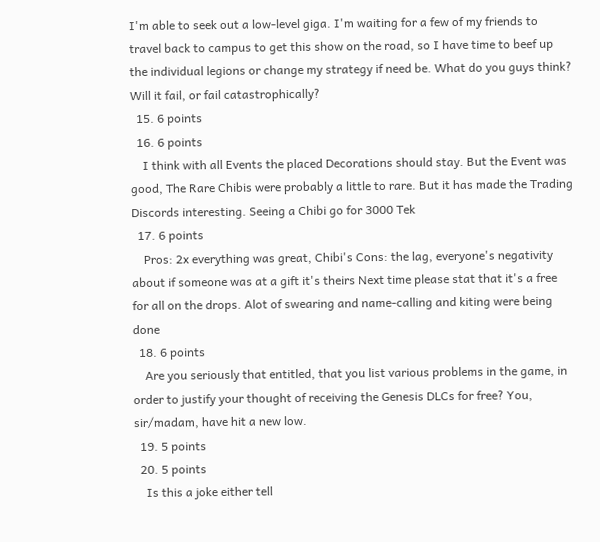I'm able to seek out a low-level giga. I'm waiting for a few of my friends to travel back to campus to get this show on the road, so I have time to beef up the individual legions or change my strategy if need be. What do you guys think? Will it fail, or fail catastrophically?
  15. 6 points
  16. 6 points
    I think with all Events the placed Decorations should stay. But the Event was good, The Rare Chibis were probably a little to rare. But it has made the Trading Discords interesting. Seeing a Chibi go for 3000 Tek
  17. 6 points
    Pros: 2x everything was great, Chibi's Cons: the lag, everyone's negativity about if someone was at a gift it's theirs Next time please stat that it's a free for all on the drops. Alot of swearing and name-calling and kiting were being done
  18. 6 points
    Are you seriously that entitled, that you list various problems in the game, in order to justify your thought of receiving the Genesis DLCs for free? You, sir/madam, have hit a new low.
  19. 5 points
  20. 5 points
    Is this a joke either tell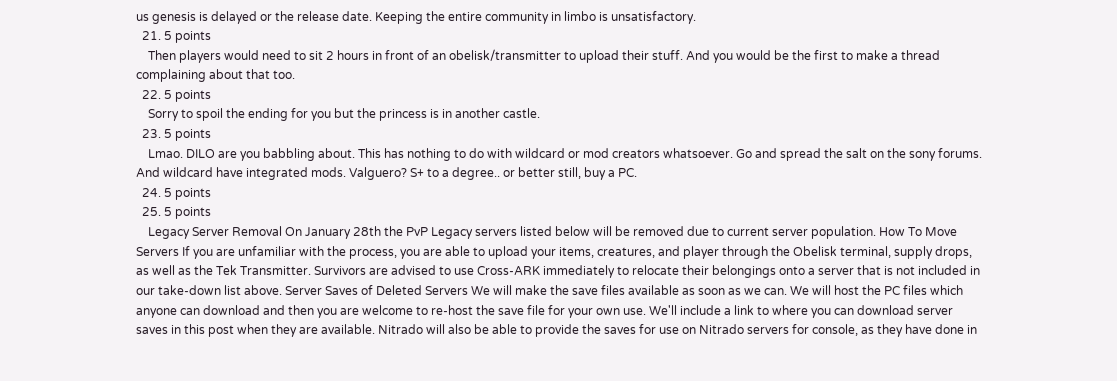us genesis is delayed or the release date. Keeping the entire community in limbo is unsatisfactory.
  21. 5 points
    Then players would need to sit 2 hours in front of an obelisk/transmitter to upload their stuff. And you would be the first to make a thread complaining about that too.
  22. 5 points
    Sorry to spoil the ending for you but the princess is in another castle.
  23. 5 points
    Lmao. DILO are you babbling about. This has nothing to do with wildcard or mod creators whatsoever. Go and spread the salt on the sony forums. And wildcard have integrated mods. Valguero? S+ to a degree.. or better still, buy a PC.
  24. 5 points
  25. 5 points
    Legacy Server Removal On January 28th the PvP Legacy servers listed below will be removed due to current server population. How To Move Servers If you are unfamiliar with the process, you are able to upload your items, creatures, and player through the Obelisk terminal, supply drops, as well as the Tek Transmitter. Survivors are advised to use Cross-ARK immediately to relocate their belongings onto a server that is not included in our take-down list above. Server Saves of Deleted Servers We will make the save files available as soon as we can. We will host the PC files which anyone can download and then you are welcome to re-host the save file for your own use. We'll include a link to where you can download server saves in this post when they are available. Nitrado will also be able to provide the saves for use on Nitrado servers for console, as they have done in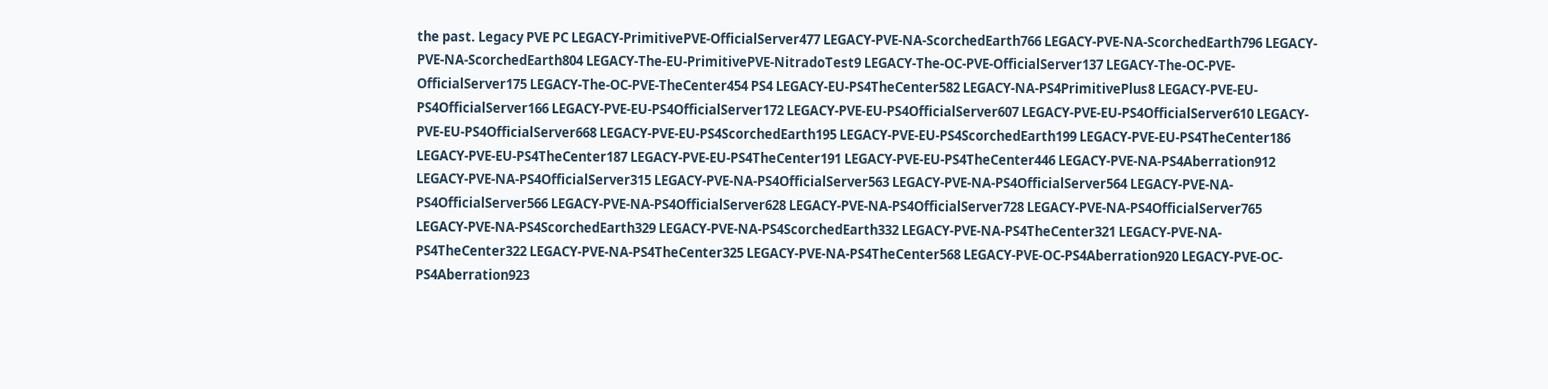the past. Legacy PVE PC LEGACY-PrimitivePVE-OfficialServer477 LEGACY-PVE-NA-ScorchedEarth766 LEGACY-PVE-NA-ScorchedEarth796 LEGACY-PVE-NA-ScorchedEarth804 LEGACY-The-EU-PrimitivePVE-NitradoTest9 LEGACY-The-OC-PVE-OfficialServer137 LEGACY-The-OC-PVE-OfficialServer175 LEGACY-The-OC-PVE-TheCenter454 PS4 LEGACY-EU-PS4TheCenter582 LEGACY-NA-PS4PrimitivePlus8 LEGACY-PVE-EU-PS4OfficialServer166 LEGACY-PVE-EU-PS4OfficialServer172 LEGACY-PVE-EU-PS4OfficialServer607 LEGACY-PVE-EU-PS4OfficialServer610 LEGACY-PVE-EU-PS4OfficialServer668 LEGACY-PVE-EU-PS4ScorchedEarth195 LEGACY-PVE-EU-PS4ScorchedEarth199 LEGACY-PVE-EU-PS4TheCenter186 LEGACY-PVE-EU-PS4TheCenter187 LEGACY-PVE-EU-PS4TheCenter191 LEGACY-PVE-EU-PS4TheCenter446 LEGACY-PVE-NA-PS4Aberration912 LEGACY-PVE-NA-PS4OfficialServer315 LEGACY-PVE-NA-PS4OfficialServer563 LEGACY-PVE-NA-PS4OfficialServer564 LEGACY-PVE-NA-PS4OfficialServer566 LEGACY-PVE-NA-PS4OfficialServer628 LEGACY-PVE-NA-PS4OfficialServer728 LEGACY-PVE-NA-PS4OfficialServer765 LEGACY-PVE-NA-PS4ScorchedEarth329 LEGACY-PVE-NA-PS4ScorchedEarth332 LEGACY-PVE-NA-PS4TheCenter321 LEGACY-PVE-NA-PS4TheCenter322 LEGACY-PVE-NA-PS4TheCenter325 LEGACY-PVE-NA-PS4TheCenter568 LEGACY-PVE-OC-PS4Aberration920 LEGACY-PVE-OC-PS4Aberration923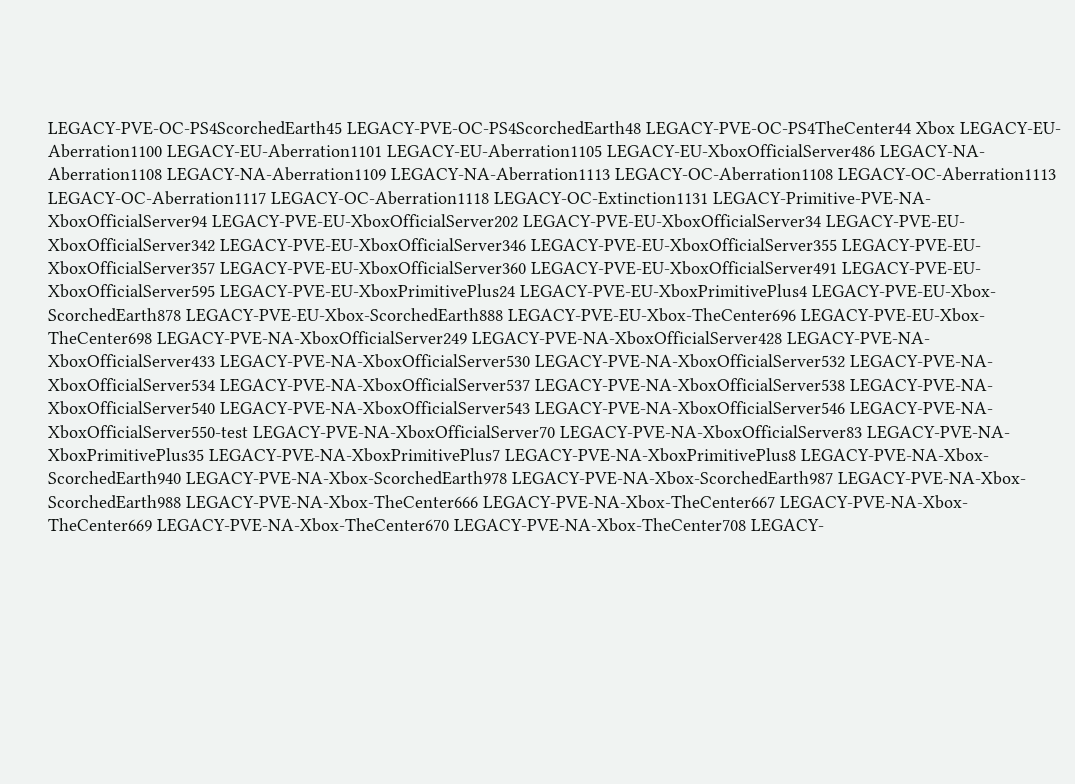LEGACY-PVE-OC-PS4ScorchedEarth45 LEGACY-PVE-OC-PS4ScorchedEarth48 LEGACY-PVE-OC-PS4TheCenter44 Xbox LEGACY-EU-Aberration1100 LEGACY-EU-Aberration1101 LEGACY-EU-Aberration1105 LEGACY-EU-XboxOfficialServer486 LEGACY-NA-Aberration1108 LEGACY-NA-Aberration1109 LEGACY-NA-Aberration1113 LEGACY-OC-Aberration1108 LEGACY-OC-Aberration1113 LEGACY-OC-Aberration1117 LEGACY-OC-Aberration1118 LEGACY-OC-Extinction1131 LEGACY-Primitive-PVE-NA-XboxOfficialServer94 LEGACY-PVE-EU-XboxOfficialServer202 LEGACY-PVE-EU-XboxOfficialServer34 LEGACY-PVE-EU-XboxOfficialServer342 LEGACY-PVE-EU-XboxOfficialServer346 LEGACY-PVE-EU-XboxOfficialServer355 LEGACY-PVE-EU-XboxOfficialServer357 LEGACY-PVE-EU-XboxOfficialServer360 LEGACY-PVE-EU-XboxOfficialServer491 LEGACY-PVE-EU-XboxOfficialServer595 LEGACY-PVE-EU-XboxPrimitivePlus24 LEGACY-PVE-EU-XboxPrimitivePlus4 LEGACY-PVE-EU-Xbox-ScorchedEarth878 LEGACY-PVE-EU-Xbox-ScorchedEarth888 LEGACY-PVE-EU-Xbox-TheCenter696 LEGACY-PVE-EU-Xbox-TheCenter698 LEGACY-PVE-NA-XboxOfficialServer249 LEGACY-PVE-NA-XboxOfficialServer428 LEGACY-PVE-NA-XboxOfficialServer433 LEGACY-PVE-NA-XboxOfficialServer530 LEGACY-PVE-NA-XboxOfficialServer532 LEGACY-PVE-NA-XboxOfficialServer534 LEGACY-PVE-NA-XboxOfficialServer537 LEGACY-PVE-NA-XboxOfficialServer538 LEGACY-PVE-NA-XboxOfficialServer540 LEGACY-PVE-NA-XboxOfficialServer543 LEGACY-PVE-NA-XboxOfficialServer546 LEGACY-PVE-NA-XboxOfficialServer550-test LEGACY-PVE-NA-XboxOfficialServer70 LEGACY-PVE-NA-XboxOfficialServer83 LEGACY-PVE-NA-XboxPrimitivePlus35 LEGACY-PVE-NA-XboxPrimitivePlus7 LEGACY-PVE-NA-XboxPrimitivePlus8 LEGACY-PVE-NA-Xbox-ScorchedEarth940 LEGACY-PVE-NA-Xbox-ScorchedEarth978 LEGACY-PVE-NA-Xbox-ScorchedEarth987 LEGACY-PVE-NA-Xbox-ScorchedEarth988 LEGACY-PVE-NA-Xbox-TheCenter666 LEGACY-PVE-NA-Xbox-TheCenter667 LEGACY-PVE-NA-Xbox-TheCenter669 LEGACY-PVE-NA-Xbox-TheCenter670 LEGACY-PVE-NA-Xbox-TheCenter708 LEGACY-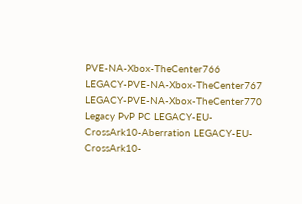PVE-NA-Xbox-TheCenter766 LEGACY-PVE-NA-Xbox-TheCenter767 LEGACY-PVE-NA-Xbox-TheCenter770 Legacy PvP PC LEGACY-EU-CrossArk10-Aberration LEGACY-EU-CrossArk10-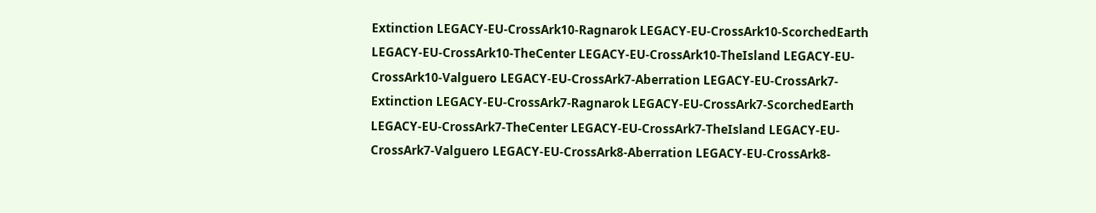Extinction LEGACY-EU-CrossArk10-Ragnarok LEGACY-EU-CrossArk10-ScorchedEarth LEGACY-EU-CrossArk10-TheCenter LEGACY-EU-CrossArk10-TheIsland LEGACY-EU-CrossArk10-Valguero LEGACY-EU-CrossArk7-Aberration LEGACY-EU-CrossArk7-Extinction LEGACY-EU-CrossArk7-Ragnarok LEGACY-EU-CrossArk7-ScorchedEarth LEGACY-EU-CrossArk7-TheCenter LEGACY-EU-CrossArk7-TheIsland LEGACY-EU-CrossArk7-Valguero LEGACY-EU-CrossArk8-Aberration LEGACY-EU-CrossArk8-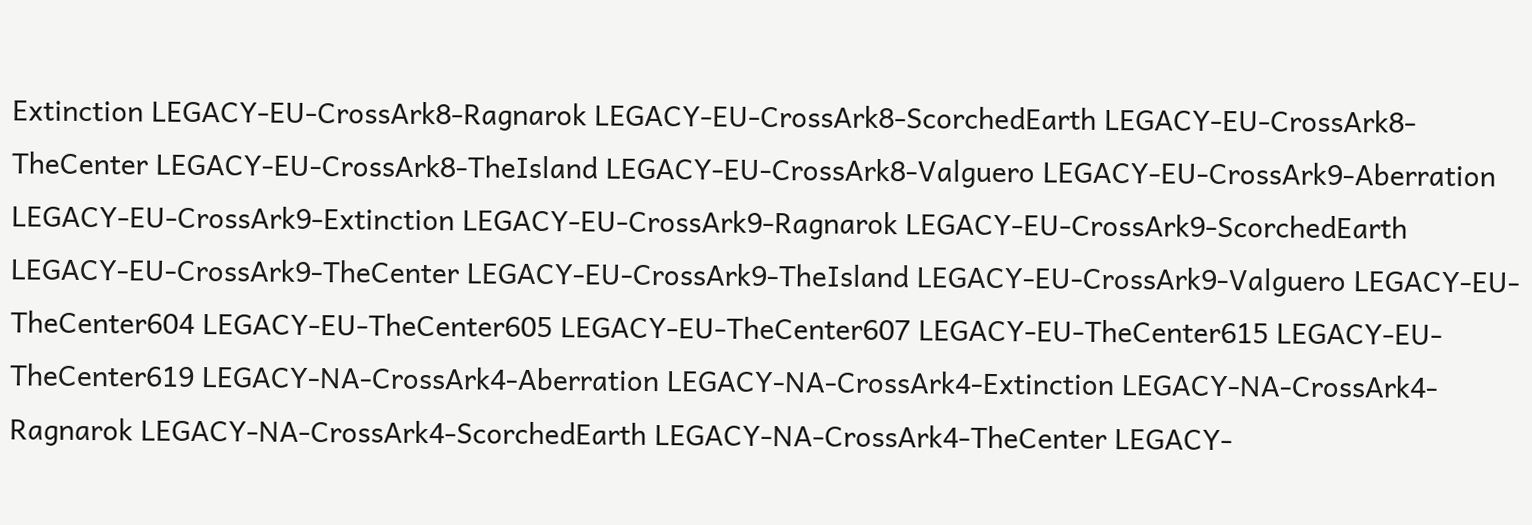Extinction LEGACY-EU-CrossArk8-Ragnarok LEGACY-EU-CrossArk8-ScorchedEarth LEGACY-EU-CrossArk8-TheCenter LEGACY-EU-CrossArk8-TheIsland LEGACY-EU-CrossArk8-Valguero LEGACY-EU-CrossArk9-Aberration LEGACY-EU-CrossArk9-Extinction LEGACY-EU-CrossArk9-Ragnarok LEGACY-EU-CrossArk9-ScorchedEarth LEGACY-EU-CrossArk9-TheCenter LEGACY-EU-CrossArk9-TheIsland LEGACY-EU-CrossArk9-Valguero LEGACY-EU-TheCenter604 LEGACY-EU-TheCenter605 LEGACY-EU-TheCenter607 LEGACY-EU-TheCenter615 LEGACY-EU-TheCenter619 LEGACY-NA-CrossArk4-Aberration LEGACY-NA-CrossArk4-Extinction LEGACY-NA-CrossArk4-Ragnarok LEGACY-NA-CrossArk4-ScorchedEarth LEGACY-NA-CrossArk4-TheCenter LEGACY-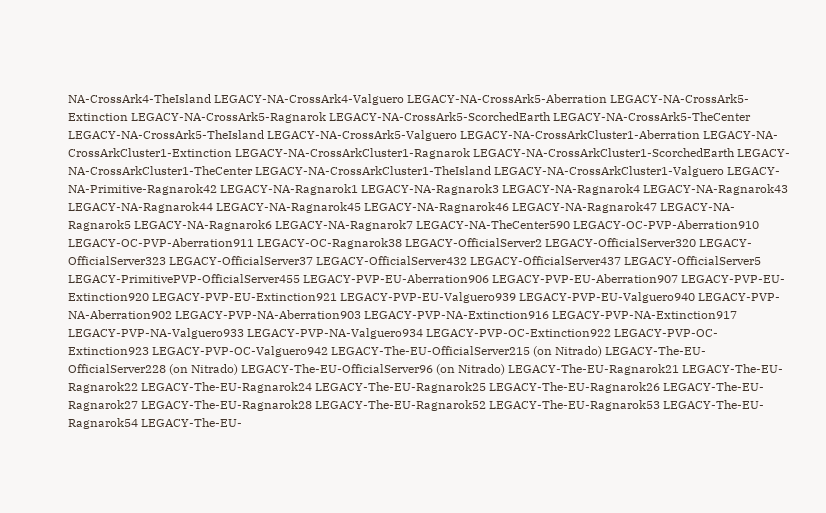NA-CrossArk4-TheIsland LEGACY-NA-CrossArk4-Valguero LEGACY-NA-CrossArk5-Aberration LEGACY-NA-CrossArk5-Extinction LEGACY-NA-CrossArk5-Ragnarok LEGACY-NA-CrossArk5-ScorchedEarth LEGACY-NA-CrossArk5-TheCenter LEGACY-NA-CrossArk5-TheIsland LEGACY-NA-CrossArk5-Valguero LEGACY-NA-CrossArkCluster1-Aberration LEGACY-NA-CrossArkCluster1-Extinction LEGACY-NA-CrossArkCluster1-Ragnarok LEGACY-NA-CrossArkCluster1-ScorchedEarth LEGACY-NA-CrossArkCluster1-TheCenter LEGACY-NA-CrossArkCluster1-TheIsland LEGACY-NA-CrossArkCluster1-Valguero LEGACY-NA-Primitive-Ragnarok42 LEGACY-NA-Ragnarok1 LEGACY-NA-Ragnarok3 LEGACY-NA-Ragnarok4 LEGACY-NA-Ragnarok43 LEGACY-NA-Ragnarok44 LEGACY-NA-Ragnarok45 LEGACY-NA-Ragnarok46 LEGACY-NA-Ragnarok47 LEGACY-NA-Ragnarok5 LEGACY-NA-Ragnarok6 LEGACY-NA-Ragnarok7 LEGACY-NA-TheCenter590 LEGACY-OC-PVP-Aberration910 LEGACY-OC-PVP-Aberration911 LEGACY-OC-Ragnarok38 LEGACY-OfficialServer2 LEGACY-OfficialServer320 LEGACY-OfficialServer323 LEGACY-OfficialServer37 LEGACY-OfficialServer432 LEGACY-OfficialServer437 LEGACY-OfficialServer5 LEGACY-PrimitivePVP-OfficialServer455 LEGACY-PVP-EU-Aberration906 LEGACY-PVP-EU-Aberration907 LEGACY-PVP-EU-Extinction920 LEGACY-PVP-EU-Extinction921 LEGACY-PVP-EU-Valguero939 LEGACY-PVP-EU-Valguero940 LEGACY-PVP-NA-Aberration902 LEGACY-PVP-NA-Aberration903 LEGACY-PVP-NA-Extinction916 LEGACY-PVP-NA-Extinction917 LEGACY-PVP-NA-Valguero933 LEGACY-PVP-NA-Valguero934 LEGACY-PVP-OC-Extinction922 LEGACY-PVP-OC-Extinction923 LEGACY-PVP-OC-Valguero942 LEGACY-The-EU-OfficialServer215 (on Nitrado) LEGACY-The-EU-OfficialServer228 (on Nitrado) LEGACY-The-EU-OfficialServer96 (on Nitrado) LEGACY-The-EU-Ragnarok21 LEGACY-The-EU-Ragnarok22 LEGACY-The-EU-Ragnarok24 LEGACY-The-EU-Ragnarok25 LEGACY-The-EU-Ragnarok26 LEGACY-The-EU-Ragnarok27 LEGACY-The-EU-Ragnarok28 LEGACY-The-EU-Ragnarok52 LEGACY-The-EU-Ragnarok53 LEGACY-The-EU-Ragnarok54 LEGACY-The-EU-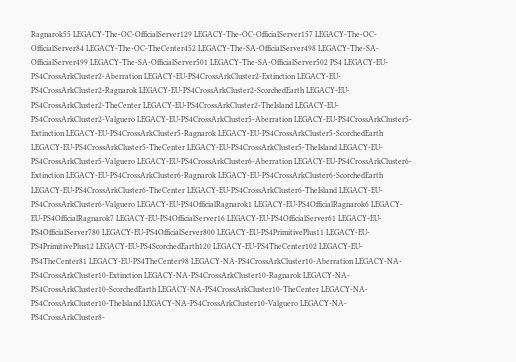Ragnarok55 LEGACY-The-OC-OfficialServer129 LEGACY-The-OC-OfficialServer157 LEGACY-The-OC-OfficialServer84 LEGACY-The-OC-TheCenter452 LEGACY-The-SA-OfficialServer498 LEGACY-The-SA-OfficialServer499 LEGACY-The-SA-OfficialServer501 LEGACY-The-SA-OfficialServer502 PS4 LEGACY-EU-PS4CrossArkCluster2-Aberration LEGACY-EU-PS4CrossArkCluster2-Extinction LEGACY-EU-PS4CrossArkCluster2-Ragnarok LEGACY-EU-PS4CrossArkCluster2-ScorchedEarth LEGACY-EU-PS4CrossArkCluster2-TheCenter LEGACY-EU-PS4CrossArkCluster2-TheIsland LEGACY-EU-PS4CrossArkCluster2-Valguero LEGACY-EU-PS4CrossArkCluster5-Aberration LEGACY-EU-PS4CrossArkCluster5-Extinction LEGACY-EU-PS4CrossArkCluster5-Ragnarok LEGACY-EU-PS4CrossArkCluster5-ScorchedEarth LEGACY-EU-PS4CrossArkCluster5-TheCenter LEGACY-EU-PS4CrossArkCluster5-TheIsland LEGACY-EU-PS4CrossArkCluster5-Valguero LEGACY-EU-PS4CrossArkCluster6-Aberration LEGACY-EU-PS4CrossArkCluster6-Extinction LEGACY-EU-PS4CrossArkCluster6-Ragnarok LEGACY-EU-PS4CrossArkCluster6-ScorchedEarth LEGACY-EU-PS4CrossArkCluster6-TheCenter LEGACY-EU-PS4CrossArkCluster6-TheIsland LEGACY-EU-PS4CrossArkCluster6-Valguero LEGACY-EU-PS4OfficialRagnarok1 LEGACY-EU-PS4OfficialRagnarok6 LEGACY-EU-PS4OfficialRagnarok7 LEGACY-EU-PS4OfficialServer16 LEGACY-EU-PS4OfficialServer61 LEGACY-EU-PS4OfficialServer780 LEGACY-EU-PS4OfficialServer800 LEGACY-EU-PS4PrimitivePlus11 LEGACY-EU-PS4PrimitivePlus12 LEGACY-EU-PS4ScorchedEarth120 LEGACY-EU-PS4TheCenter102 LEGACY-EU-PS4TheCenter81 LEGACY-EU-PS4TheCenter98 LEGACY-NA-PS4CrossArkCluster10-Aberration LEGACY-NA-PS4CrossArkCluster10-Extinction LEGACY-NA-PS4CrossArkCluster10-Ragnarok LEGACY-NA-PS4CrossArkCluster10-ScorchedEarth LEGACY-NA-PS4CrossArkCluster10-TheCenter LEGACY-NA-PS4CrossArkCluster10-TheIsland LEGACY-NA-PS4CrossArkCluster10-Valguero LEGACY-NA-PS4CrossArkCluster8-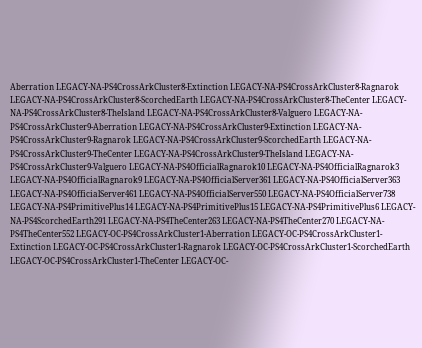Aberration LEGACY-NA-PS4CrossArkCluster8-Extinction LEGACY-NA-PS4CrossArkCluster8-Ragnarok LEGACY-NA-PS4CrossArkCluster8-ScorchedEarth LEGACY-NA-PS4CrossArkCluster8-TheCenter LEGACY-NA-PS4CrossArkCluster8-TheIsland LEGACY-NA-PS4CrossArkCluster8-Valguero LEGACY-NA-PS4CrossArkCluster9-Aberration LEGACY-NA-PS4CrossArkCluster9-Extinction LEGACY-NA-PS4CrossArkCluster9-Ragnarok LEGACY-NA-PS4CrossArkCluster9-ScorchedEarth LEGACY-NA-PS4CrossArkCluster9-TheCenter LEGACY-NA-PS4CrossArkCluster9-TheIsland LEGACY-NA-PS4CrossArkCluster9-Valguero LEGACY-NA-PS4OfficialRagnarok10 LEGACY-NA-PS4OfficialRagnarok3 LEGACY-NA-PS4OfficialRagnarok9 LEGACY-NA-PS4OfficialServer361 LEGACY-NA-PS4OfficialServer363 LEGACY-NA-PS4OfficialServer461 LEGACY-NA-PS4OfficialServer550 LEGACY-NA-PS4OfficialServer738 LEGACY-NA-PS4PrimitivePlus14 LEGACY-NA-PS4PrimitivePlus15 LEGACY-NA-PS4PrimitivePlus6 LEGACY-NA-PS4ScorchedEarth291 LEGACY-NA-PS4TheCenter263 LEGACY-NA-PS4TheCenter270 LEGACY-NA-PS4TheCenter552 LEGACY-OC-PS4CrossArkCluster1-Aberration LEGACY-OC-PS4CrossArkCluster1-Extinction LEGACY-OC-PS4CrossArkCluster1-Ragnarok LEGACY-OC-PS4CrossArkCluster1-ScorchedEarth LEGACY-OC-PS4CrossArkCluster1-TheCenter LEGACY-OC-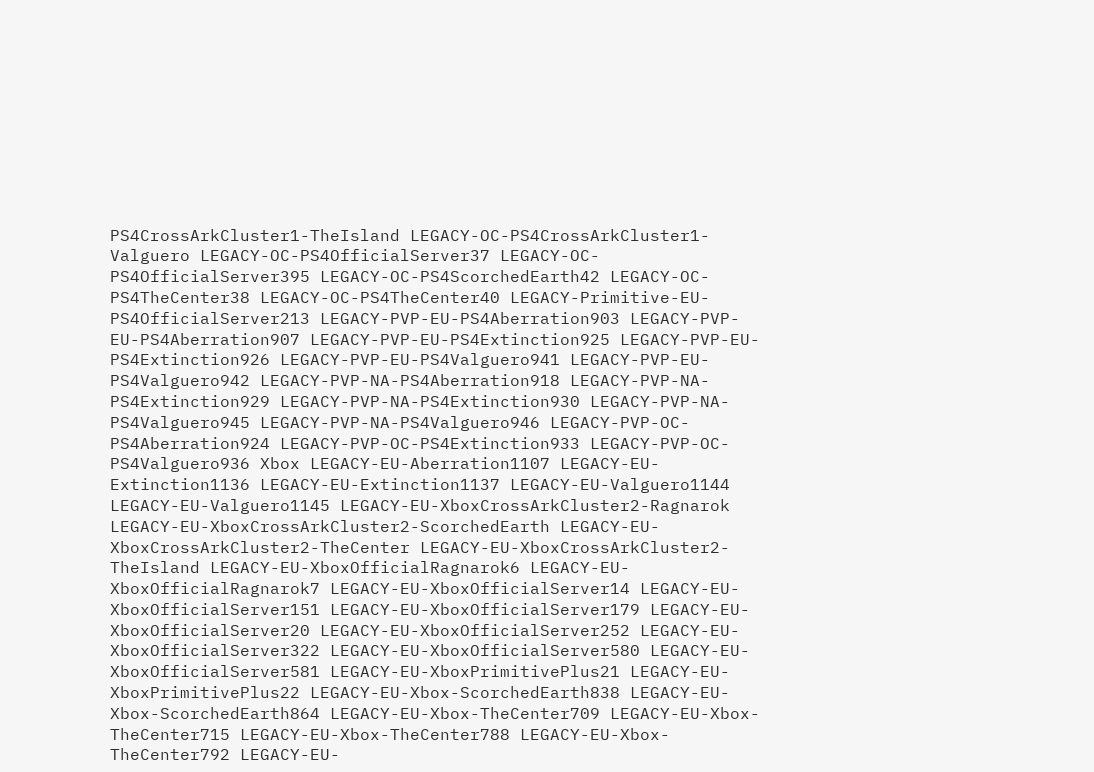PS4CrossArkCluster1-TheIsland LEGACY-OC-PS4CrossArkCluster1-Valguero LEGACY-OC-PS4OfficialServer37 LEGACY-OC-PS4OfficialServer395 LEGACY-OC-PS4ScorchedEarth42 LEGACY-OC-PS4TheCenter38 LEGACY-OC-PS4TheCenter40 LEGACY-Primitive-EU-PS4OfficialServer213 LEGACY-PVP-EU-PS4Aberration903 LEGACY-PVP-EU-PS4Aberration907 LEGACY-PVP-EU-PS4Extinction925 LEGACY-PVP-EU-PS4Extinction926 LEGACY-PVP-EU-PS4Valguero941 LEGACY-PVP-EU-PS4Valguero942 LEGACY-PVP-NA-PS4Aberration918 LEGACY-PVP-NA-PS4Extinction929 LEGACY-PVP-NA-PS4Extinction930 LEGACY-PVP-NA-PS4Valguero945 LEGACY-PVP-NA-PS4Valguero946 LEGACY-PVP-OC-PS4Aberration924 LEGACY-PVP-OC-PS4Extinction933 LEGACY-PVP-OC-PS4Valguero936 Xbox LEGACY-EU-Aberration1107 LEGACY-EU-Extinction1136 LEGACY-EU-Extinction1137 LEGACY-EU-Valguero1144 LEGACY-EU-Valguero1145 LEGACY-EU-XboxCrossArkCluster2-Ragnarok LEGACY-EU-XboxCrossArkCluster2-ScorchedEarth LEGACY-EU-XboxCrossArkCluster2-TheCenter LEGACY-EU-XboxCrossArkCluster2-TheIsland LEGACY-EU-XboxOfficialRagnarok6 LEGACY-EU-XboxOfficialRagnarok7 LEGACY-EU-XboxOfficialServer14 LEGACY-EU-XboxOfficialServer151 LEGACY-EU-XboxOfficialServer179 LEGACY-EU-XboxOfficialServer20 LEGACY-EU-XboxOfficialServer252 LEGACY-EU-XboxOfficialServer322 LEGACY-EU-XboxOfficialServer580 LEGACY-EU-XboxOfficialServer581 LEGACY-EU-XboxPrimitivePlus21 LEGACY-EU-XboxPrimitivePlus22 LEGACY-EU-Xbox-ScorchedEarth838 LEGACY-EU-Xbox-ScorchedEarth864 LEGACY-EU-Xbox-TheCenter709 LEGACY-EU-Xbox-TheCenter715 LEGACY-EU-Xbox-TheCenter788 LEGACY-EU-Xbox-TheCenter792 LEGACY-EU-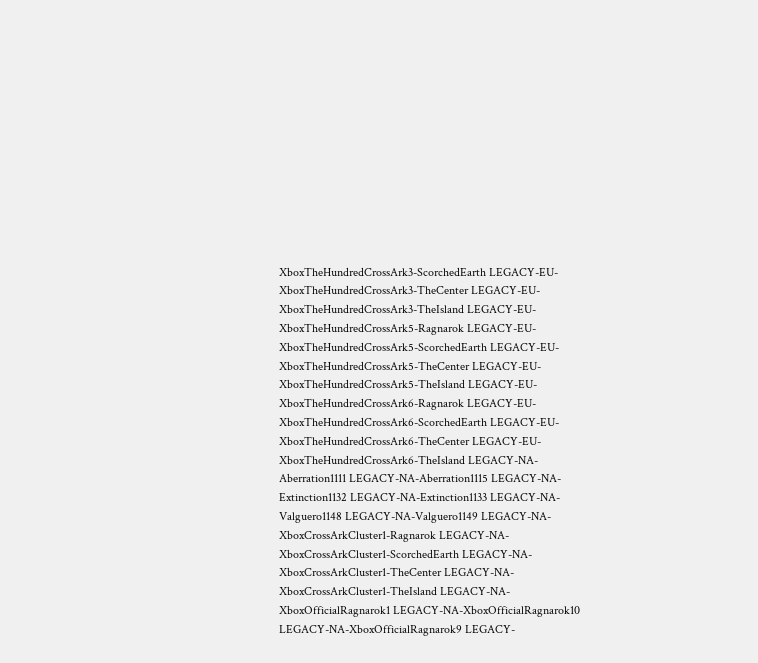XboxTheHundredCrossArk3-ScorchedEarth LEGACY-EU-XboxTheHundredCrossArk3-TheCenter LEGACY-EU-XboxTheHundredCrossArk3-TheIsland LEGACY-EU-XboxTheHundredCrossArk5-Ragnarok LEGACY-EU-XboxTheHundredCrossArk5-ScorchedEarth LEGACY-EU-XboxTheHundredCrossArk5-TheCenter LEGACY-EU-XboxTheHundredCrossArk5-TheIsland LEGACY-EU-XboxTheHundredCrossArk6-Ragnarok LEGACY-EU-XboxTheHundredCrossArk6-ScorchedEarth LEGACY-EU-XboxTheHundredCrossArk6-TheCenter LEGACY-EU-XboxTheHundredCrossArk6-TheIsland LEGACY-NA-Aberration1111 LEGACY-NA-Aberration1115 LEGACY-NA-Extinction1132 LEGACY-NA-Extinction1133 LEGACY-NA-Valguero1148 LEGACY-NA-Valguero1149 LEGACY-NA-XboxCrossArkCluster1-Ragnarok LEGACY-NA-XboxCrossArkCluster1-ScorchedEarth LEGACY-NA-XboxCrossArkCluster1-TheCenter LEGACY-NA-XboxCrossArkCluster1-TheIsland LEGACY-NA-XboxOfficialRagnarok1 LEGACY-NA-XboxOfficialRagnarok10 LEGACY-NA-XboxOfficialRagnarok9 LEGACY-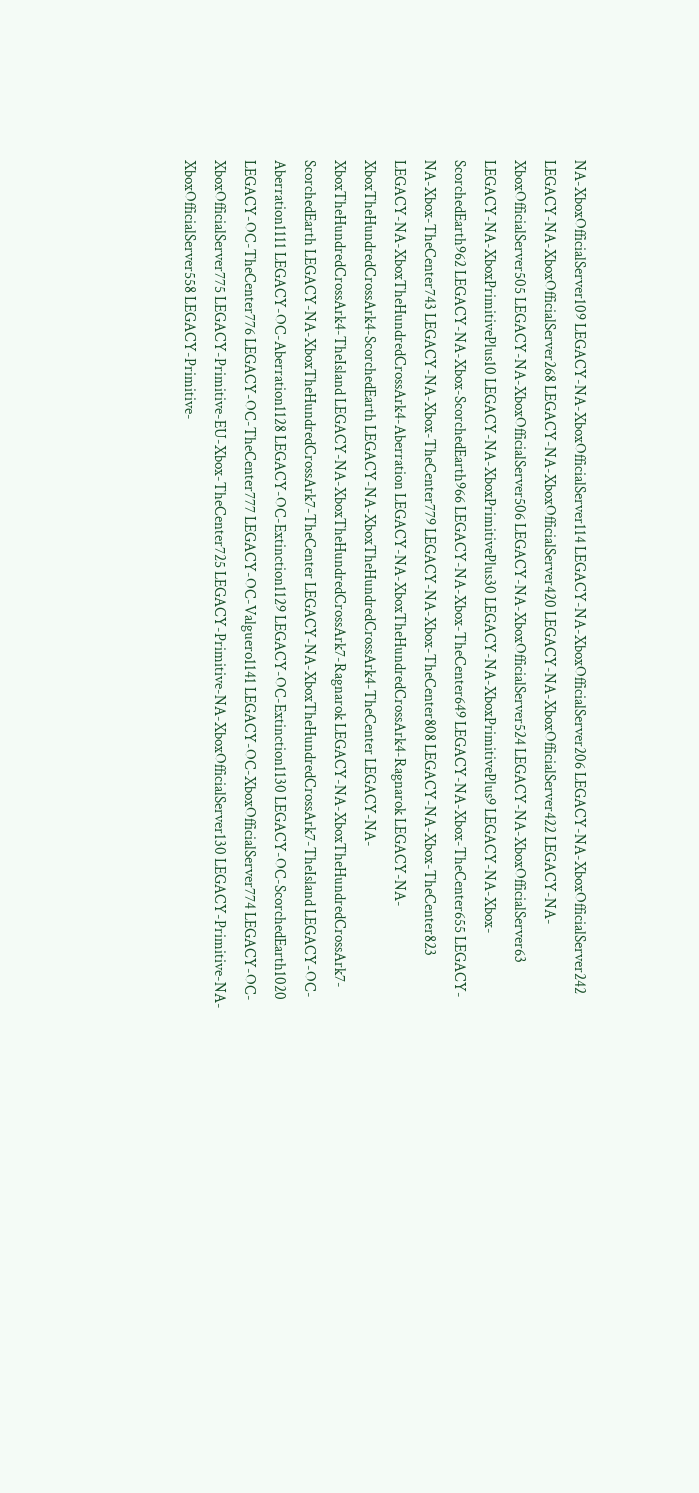NA-XboxOfficialServer109 LEGACY-NA-XboxOfficialServer114 LEGACY-NA-XboxOfficialServer206 LEGACY-NA-XboxOfficialServer242 LEGACY-NA-XboxOfficialServer268 LEGACY-NA-XboxOfficialServer420 LEGACY-NA-XboxOfficialServer422 LEGACY-NA-XboxOfficialServer505 LEGACY-NA-XboxOfficialServer506 LEGACY-NA-XboxOfficialServer524 LEGACY-NA-XboxOfficialServer63 LEGACY-NA-XboxPrimitivePlus10 LEGACY-NA-XboxPrimitivePlus30 LEGACY-NA-XboxPrimitivePlus9 LEGACY-NA-Xbox-ScorchedEarth962 LEGACY-NA-Xbox-ScorchedEarth966 LEGACY-NA-Xbox-TheCenter649 LEGACY-NA-Xbox-TheCenter655 LEGACY-NA-Xbox-TheCenter743 LEGACY-NA-Xbox-TheCenter779 LEGACY-NA-Xbox-TheCenter808 LEGACY-NA-Xbox-TheCenter823 LEGACY-NA-XboxTheHundredCrossArk4-Aberration LEGACY-NA-XboxTheHundredCrossArk4-Ragnarok LEGACY-NA-XboxTheHundredCrossArk4-ScorchedEarth LEGACY-NA-XboxTheHundredCrossArk4-TheCenter LEGACY-NA-XboxTheHundredCrossArk4-TheIsland LEGACY-NA-XboxTheHundredCrossArk7-Ragnarok LEGACY-NA-XboxTheHundredCrossArk7-ScorchedEarth LEGACY-NA-XboxTheHundredCrossArk7-TheCenter LEGACY-NA-XboxTheHundredCrossArk7-TheIsland LEGACY-OC-Aberration1111 LEGACY-OC-Aberration1128 LEGACY-OC-Extinction1129 LEGACY-OC-Extinction1130 LEGACY-OC-ScorchedEarth1020 LEGACY-OC-TheCenter776 LEGACY-OC-TheCenter777 LEGACY-OC-Valguero1141 LEGACY-OC-XboxOfficialServer774 LEGACY-OC-XboxOfficialServer775 LEGACY-Primitive-EU-Xbox-TheCenter725 LEGACY-Primitive-NA-XboxOfficialServer130 LEGACY-Primitive-NA-XboxOfficialServer558 LEGACY-Primitive-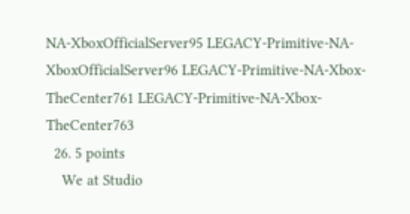NA-XboxOfficialServer95 LEGACY-Primitive-NA-XboxOfficialServer96 LEGACY-Primitive-NA-Xbox-TheCenter761 LEGACY-Primitive-NA-Xbox-TheCenter763
  26. 5 points
    We at Studio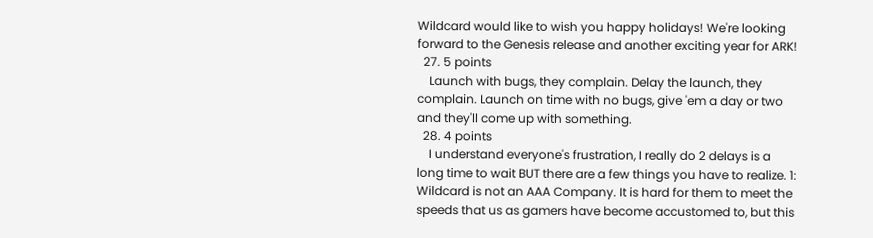Wildcard would like to wish you happy holidays! We're looking forward to the Genesis release and another exciting year for ARK!
  27. 5 points
    Launch with bugs, they complain. Delay the launch, they complain. Launch on time with no bugs, give 'em a day or two and they'll come up with something.
  28. 4 points
    I understand everyone's frustration, I really do 2 delays is a long time to wait BUT there are a few things you have to realize. 1: Wildcard is not an AAA Company. It is hard for them to meet the speeds that us as gamers have become accustomed to, but this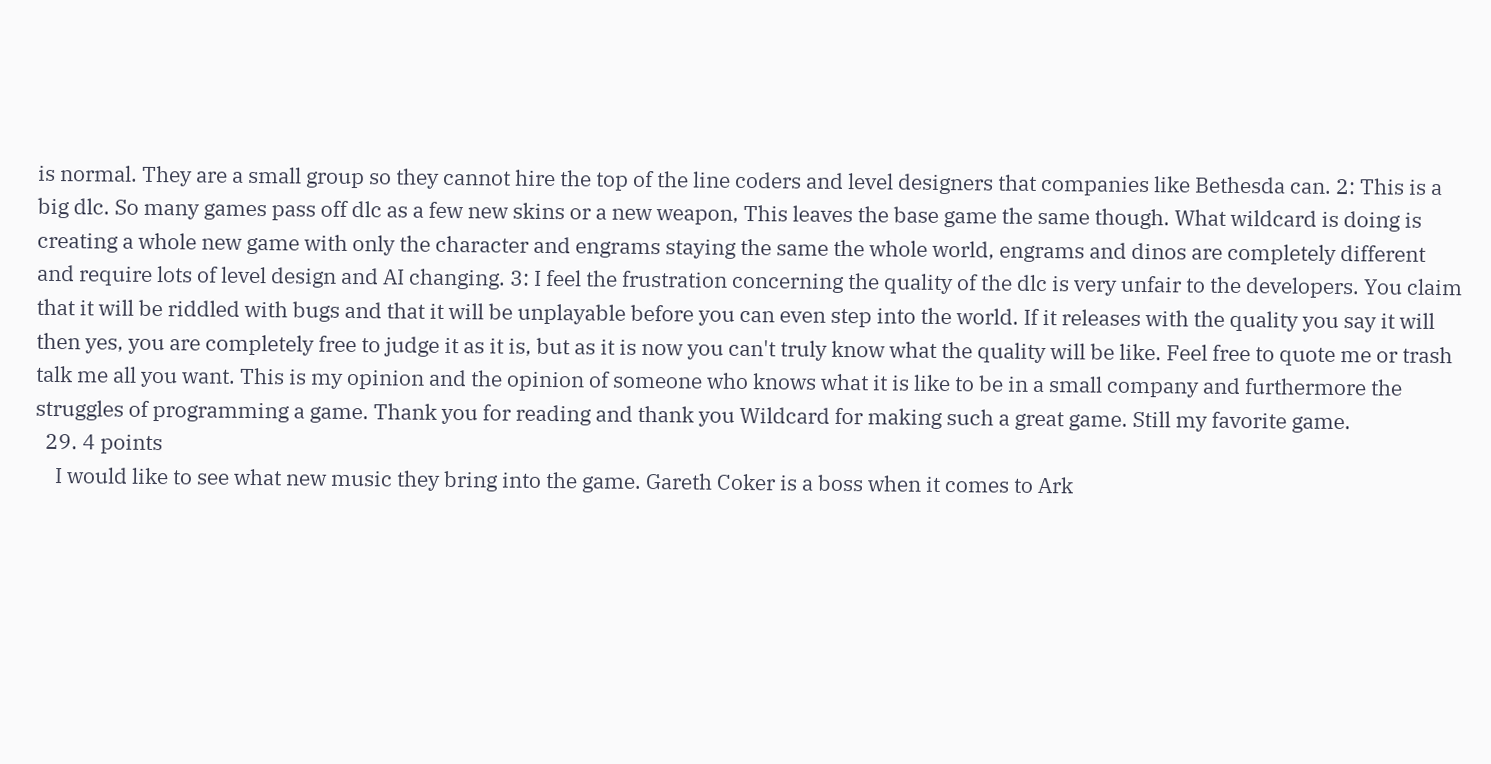is normal. They are a small group so they cannot hire the top of the line coders and level designers that companies like Bethesda can. 2: This is a big dlc. So many games pass off dlc as a few new skins or a new weapon, This leaves the base game the same though. What wildcard is doing is creating a whole new game with only the character and engrams staying the same the whole world, engrams and dinos are completely different and require lots of level design and AI changing. 3: I feel the frustration concerning the quality of the dlc is very unfair to the developers. You claim that it will be riddled with bugs and that it will be unplayable before you can even step into the world. If it releases with the quality you say it will then yes, you are completely free to judge it as it is, but as it is now you can't truly know what the quality will be like. Feel free to quote me or trash talk me all you want. This is my opinion and the opinion of someone who knows what it is like to be in a small company and furthermore the struggles of programming a game. Thank you for reading and thank you Wildcard for making such a great game. Still my favorite game.
  29. 4 points
    I would like to see what new music they bring into the game. Gareth Coker is a boss when it comes to Ark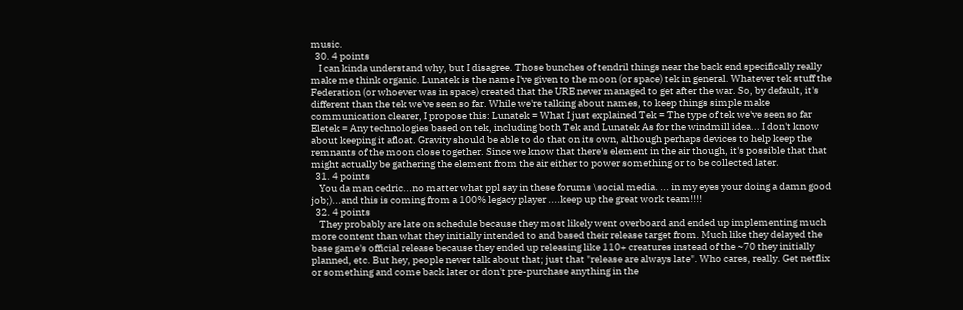music.
  30. 4 points
    I can kinda understand why, but I disagree. Those bunches of tendril things near the back end specifically really make me think organic. Lunatek is the name I've given to the moon (or space) tek in general. Whatever tek stuff the Federation (or whoever was in space) created that the URE never managed to get after the war. So, by default, it's different than the tek we've seen so far. While we're talking about names, to keep things simple make communication clearer, I propose this: Lunatek = What I just explained Tek = The type of tek we've seen so far Eletek = Any technologies based on tek, including both Tek and Lunatek As for the windmill idea... I don't know about keeping it afloat. Gravity should be able to do that on its own, although perhaps devices to help keep the remnants of the moon close together. Since we know that there's element in the air though, it's possible that that might actually be gathering the element from the air either to power something or to be collected later.
  31. 4 points
    You da man cedric...no matter what ppl say in these forums \social media. ... in my eyes your doing a damn good job;)...and this is coming from a 100% legacy player ....keep up the great work team!!!!
  32. 4 points
    They probably are late on schedule because they most likely went overboard and ended up implementing much more content than what they initially intended to and based their release target from. Much like they delayed the base game's official release because they ended up releasing like 110+ creatures instead of the ~70 they initially planned, etc. But hey, people never talk about that; just that "release are always late". Who cares, really. Get netflix or something and come back later or don't pre-purchase anything in the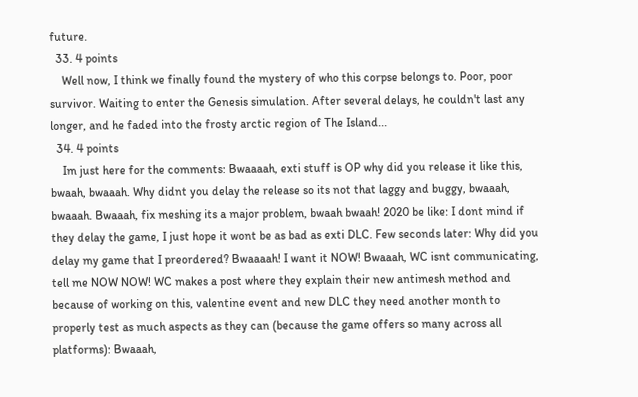future.
  33. 4 points
    Well now, I think we finally found the mystery of who this corpse belongs to. Poor, poor survivor. Waiting to enter the Genesis simulation. After several delays, he couldn't last any longer, and he faded into the frosty arctic region of The Island...
  34. 4 points
    Im just here for the comments: Bwaaaah, exti stuff is OP why did you release it like this, bwaah, bwaaah. Why didnt you delay the release so its not that laggy and buggy, bwaaah, bwaaah. Bwaaah, fix meshing its a major problem, bwaah bwaah! 2020 be like: I dont mind if they delay the game, I just hope it wont be as bad as exti DLC. Few seconds later: Why did you delay my game that I preordered? Bwaaaah! I want it NOW! Bwaaah, WC isnt communicating, tell me NOW NOW! WC makes a post where they explain their new antimesh method and because of working on this, valentine event and new DLC they need another month to properly test as much aspects as they can (because the game offers so many across all platforms): Bwaaah,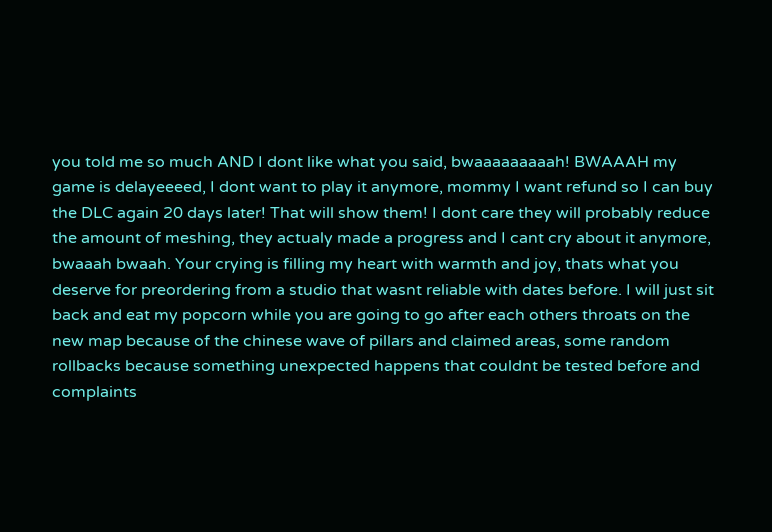you told me so much AND I dont like what you said, bwaaaaaaaaah! BWAAAH my game is delayeeeed, I dont want to play it anymore, mommy I want refund so I can buy the DLC again 20 days later! That will show them! I dont care they will probably reduce the amount of meshing, they actualy made a progress and I cant cry about it anymore, bwaaah bwaah. Your crying is filling my heart with warmth and joy, thats what you deserve for preordering from a studio that wasnt reliable with dates before. I will just sit back and eat my popcorn while you are going to go after each others throats on the new map because of the chinese wave of pillars and claimed areas, some random rollbacks because something unexpected happens that couldnt be tested before and complaints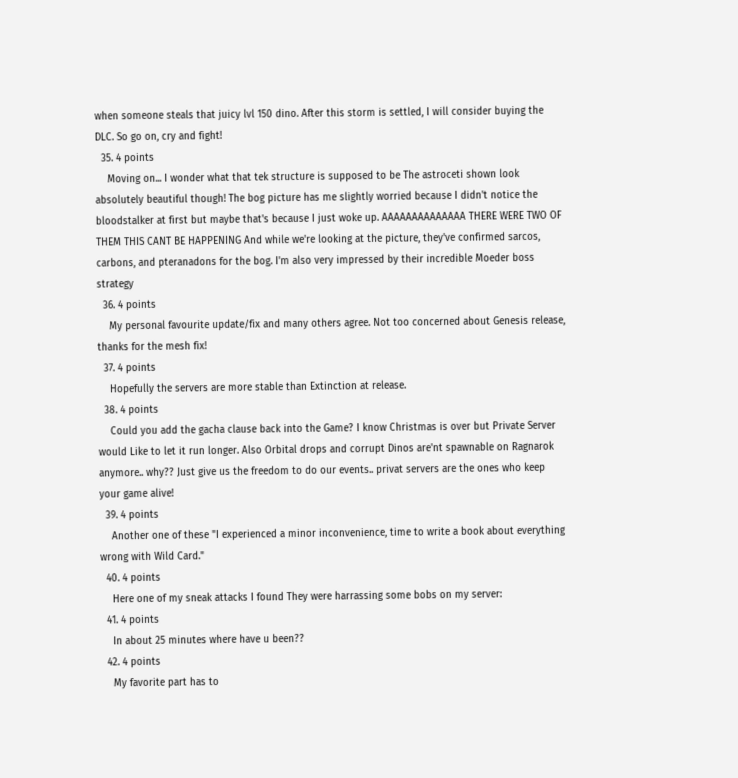when someone steals that juicy lvl 150 dino. After this storm is settled, I will consider buying the DLC. So go on, cry and fight!
  35. 4 points
    Moving on... I wonder what that tek structure is supposed to be The astroceti shown look absolutely beautiful though! The bog picture has me slightly worried because I didn't notice the bloodstalker at first but maybe that's because I just woke up. AAAAAAAAAAAAAA THERE WERE TWO OF THEM THIS CANT BE HAPPENING And while we're looking at the picture, they've confirmed sarcos, carbons, and pteranadons for the bog. I'm also very impressed by their incredible Moeder boss strategy
  36. 4 points
    My personal favourite update/fix and many others agree. Not too concerned about Genesis release, thanks for the mesh fix!
  37. 4 points
    Hopefully the servers are more stable than Extinction at release.
  38. 4 points
    Could you add the gacha clause back into the Game? I know Christmas is over but Private Server would Like to let it run longer. Also Orbital drops and corrupt Dinos are'nt spawnable on Ragnarok anymore.. why?? Just give us the freedom to do our events.. privat servers are the ones who keep your game alive!
  39. 4 points
    Another one of these "I experienced a minor inconvenience, time to write a book about everything wrong with Wild Card."
  40. 4 points
    Here one of my sneak attacks I found They were harrassing some bobs on my server:
  41. 4 points
    In about 25 minutes where have u been??
  42. 4 points
    My favorite part has to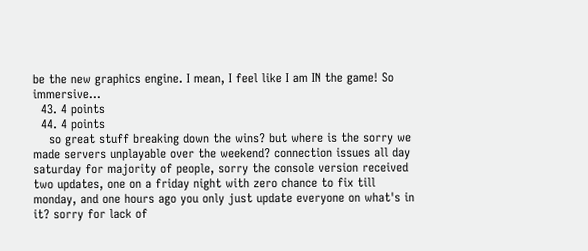be the new graphics engine. I mean, I feel like I am IN the game! So immersive...
  43. 4 points
  44. 4 points
    so great stuff breaking down the wins? but where is the sorry we made servers unplayable over the weekend? connection issues all day saturday for majority of people, sorry the console version received two updates, one on a friday night with zero chance to fix till monday, and one hours ago you only just update everyone on what's in it? sorry for lack of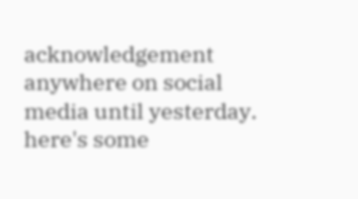acknowledgement anywhere on social media until yesterday. here's some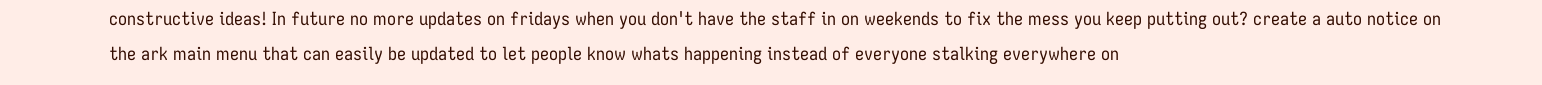constructive ideas! In future no more updates on fridays when you don't have the staff in on weekends to fix the mess you keep putting out? create a auto notice on the ark main menu that can easily be updated to let people know whats happening instead of everyone stalking everywhere on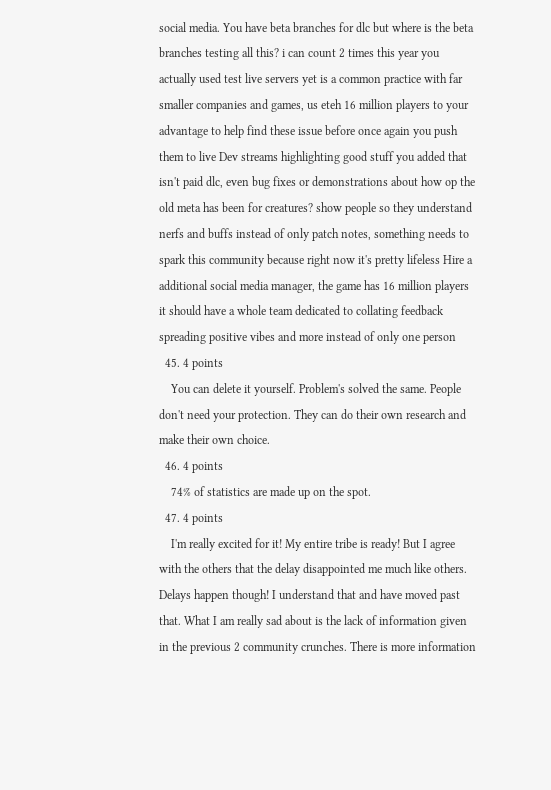social media. You have beta branches for dlc but where is the beta branches testing all this? i can count 2 times this year you actually used test live servers yet is a common practice with far smaller companies and games, us eteh 16 million players to your advantage to help find these issue before once again you push them to live Dev streams highlighting good stuff you added that isn't paid dlc, even bug fixes or demonstrations about how op the old meta has been for creatures? show people so they understand nerfs and buffs instead of only patch notes, something needs to spark this community because right now it's pretty lifeless Hire a additional social media manager, the game has 16 million players it should have a whole team dedicated to collating feedback spreading positive vibes and more instead of only one person
  45. 4 points
    You can delete it yourself. Problem's solved the same. People don't need your protection. They can do their own research and make their own choice.
  46. 4 points
    74% of statistics are made up on the spot.
  47. 4 points
    I'm really excited for it! My entire tribe is ready! But I agree with the others that the delay disappointed me much like others. Delays happen though! I understand that and have moved past that. What I am really sad about is the lack of information given in the previous 2 community crunches. There is more information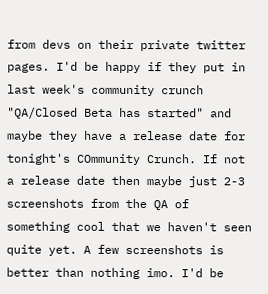from devs on their private twitter pages. I'd be happy if they put in last week's community crunch "QA/Closed Beta has started" and maybe they have a release date for tonight's COmmunity Crunch. If not a release date then maybe just 2-3 screenshots from the QA of something cool that we haven't seen quite yet. A few screenshots is better than nothing imo. I'd be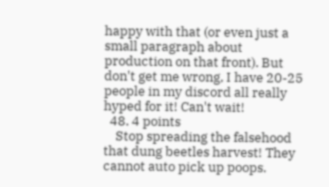happy with that (or even just a small paragraph about production on that front). But don't get me wrong, I have 20-25 people in my discord all really hyped for it! Can't wait!
  48. 4 points
    Stop spreading the falsehood that dung beetles harvest! They cannot auto pick up poops.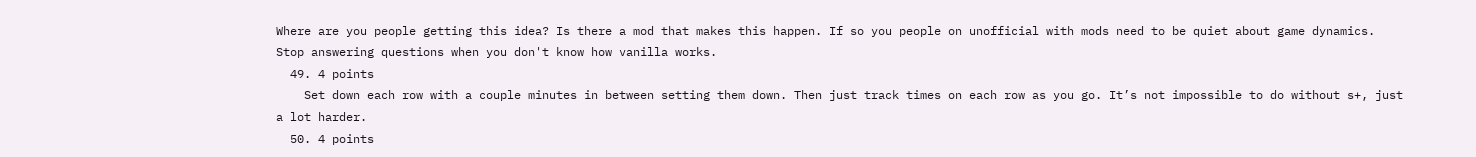Where are you people getting this idea? Is there a mod that makes this happen. If so you people on unofficial with mods need to be quiet about game dynamics. Stop answering questions when you don't know how vanilla works.
  49. 4 points
    Set down each row with a couple minutes in between setting them down. Then just track times on each row as you go. It’s not impossible to do without s+, just a lot harder.
  50. 4 points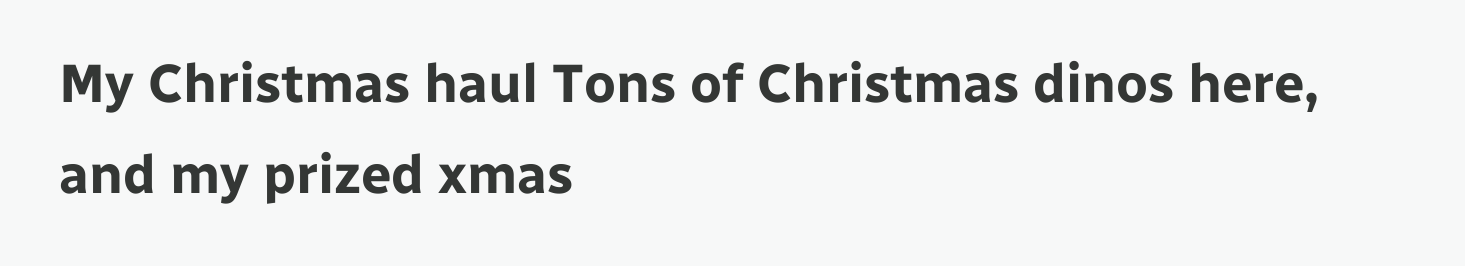My Christmas haul Tons of Christmas dinos here, and my prized xmas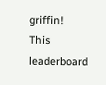griffin!
This leaderboard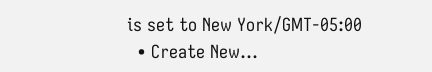is set to New York/GMT-05:00
  • Create New...